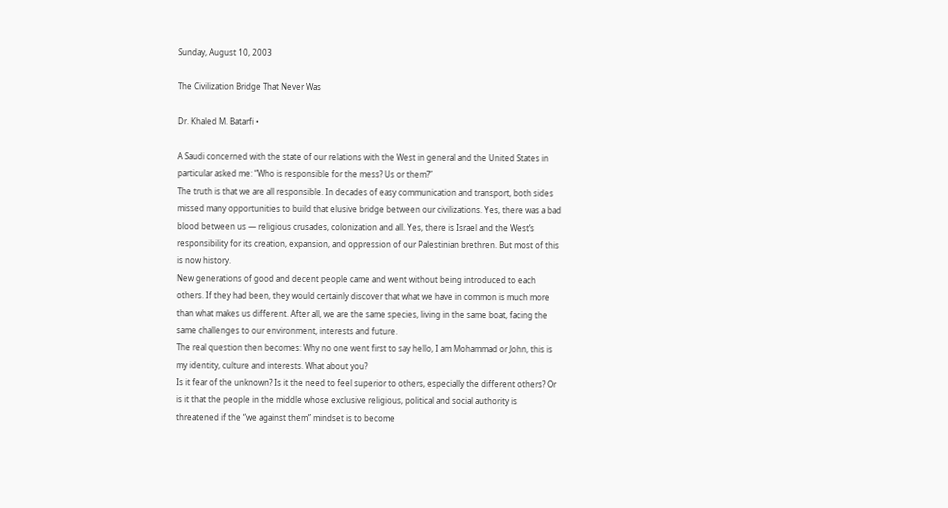Sunday, August 10, 2003

The Civilization Bridge That Never Was

Dr. Khaled M. Batarfi •

A Saudi concerned with the state of our relations with the West in general and the United States in particular asked me: “Who is responsible for the mess? Us or them?”
The truth is that we are all responsible. In decades of easy communication and transport, both sides missed many opportunities to build that elusive bridge between our civilizations. Yes, there was a bad blood between us — religious crusades, colonization and all. Yes, there is Israel and the West’s responsibility for its creation, expansion, and oppression of our Palestinian brethren. But most of this is now history.
New generations of good and decent people came and went without being introduced to each others. If they had been, they would certainly discover that what we have in common is much more than what makes us different. After all, we are the same species, living in the same boat, facing the same challenges to our environment, interests and future.
The real question then becomes: Why no one went first to say hello, I am Mohammad or John, this is my identity, culture and interests. What about you?
Is it fear of the unknown? Is it the need to feel superior to others, especially the different others? Or is it that the people in the middle whose exclusive religious, political and social authority is threatened if the “we against them” mindset is to become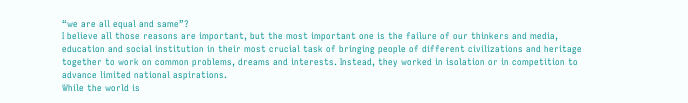“we are all equal and same”?
I believe all those reasons are important, but the most important one is the failure of our thinkers and media, education and social institution in their most crucial task of bringing people of different civilizations and heritage together to work on common problems, dreams and interests. Instead, they worked in isolation or in competition to advance limited national aspirations.
While the world is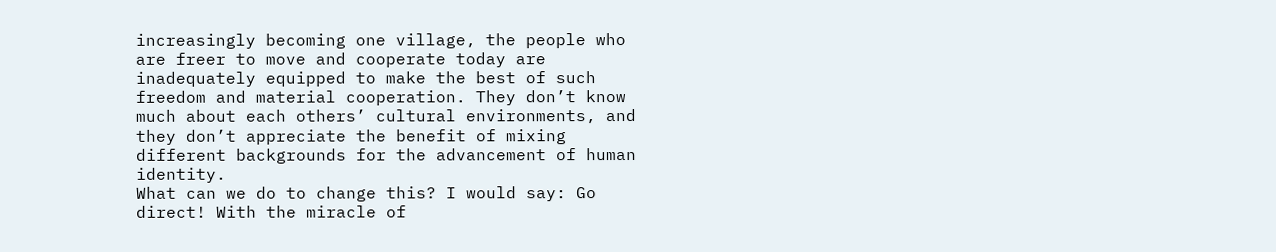increasingly becoming one village, the people who are freer to move and cooperate today are inadequately equipped to make the best of such freedom and material cooperation. They don’t know much about each others’ cultural environments, and they don’t appreciate the benefit of mixing different backgrounds for the advancement of human identity.
What can we do to change this? I would say: Go direct! With the miracle of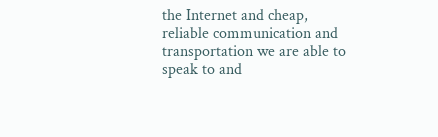the Internet and cheap, reliable communication and transportation we are able to speak to and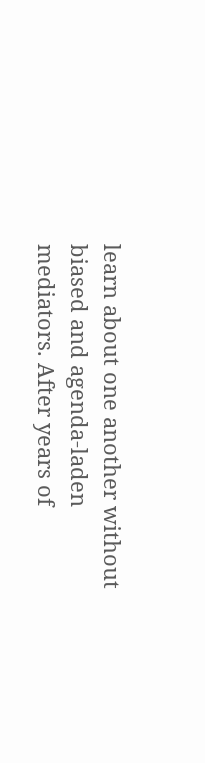learn about one another without biased and agenda-laden mediators. After years of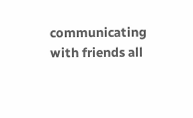communicating with friends all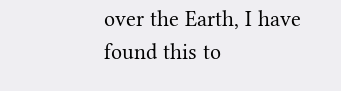over the Earth, I have found this to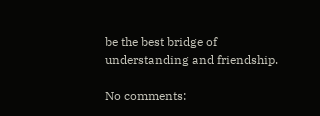be the best bridge of understanding and friendship.

No comments: